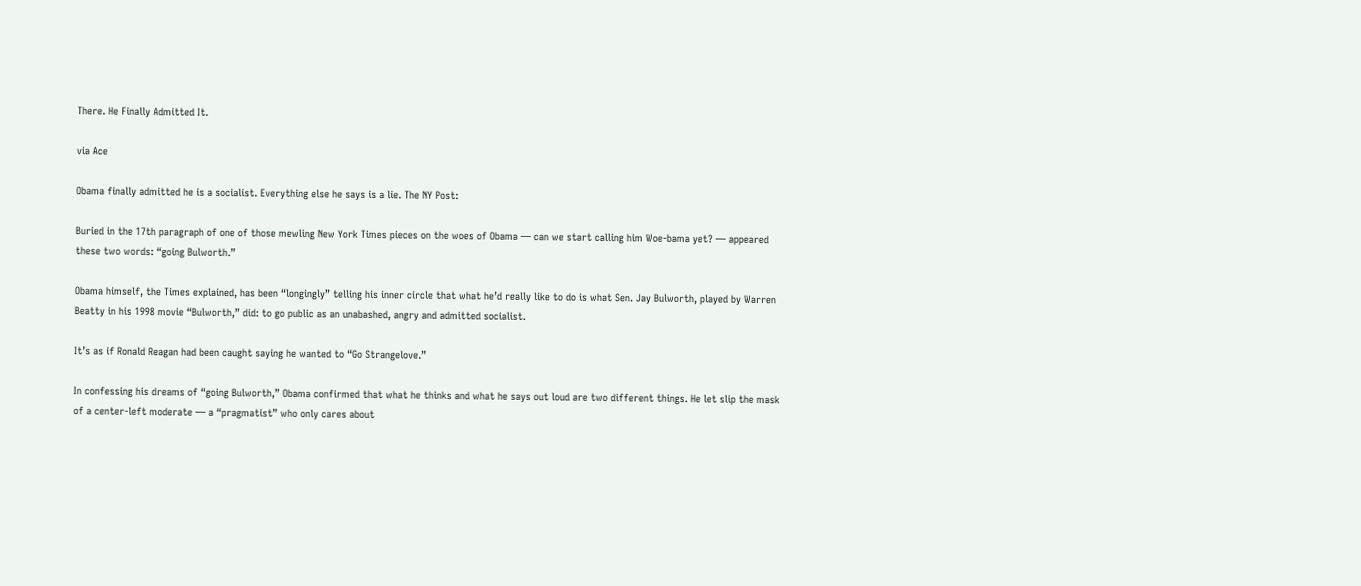There. He Finally Admitted It.

via Ace

Obama finally admitted he is a socialist. Everything else he says is a lie. The NY Post:

Buried in the 17th paragraph of one of those mewling New York Times pieces on the woes of Obama — can we start calling him Woe-bama yet? — appeared these two words: “going Bulworth.”

Obama himself, the Times explained, has been “longingly” telling his inner circle that what he’d really like to do is what Sen. Jay Bulworth, played by Warren Beatty in his 1998 movie “Bulworth,” did: to go public as an unabashed, angry and admitted socialist.

It’s as if Ronald Reagan had been caught saying he wanted to “Go Strangelove.”

In confessing his dreams of “going Bulworth,” Obama confirmed that what he thinks and what he says out loud are two different things. He let slip the mask of a center-left moderate — a “pragmatist” who only cares about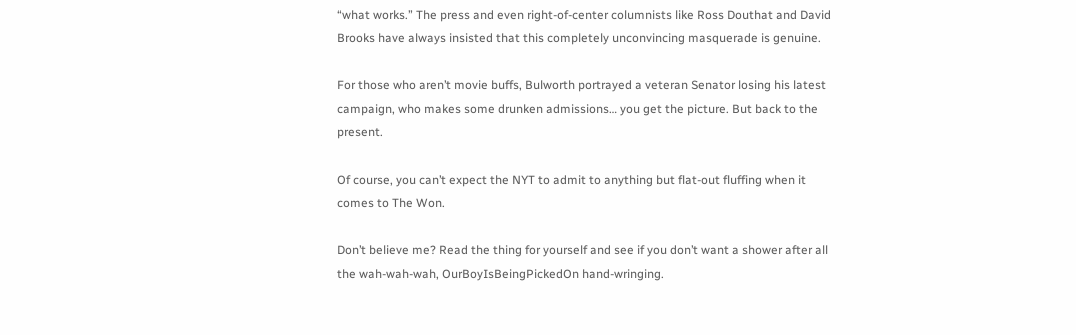“what works.” The press and even right-of-center columnists like Ross Douthat and David Brooks have always insisted that this completely unconvincing masquerade is genuine.

For those who aren’t movie buffs, Bulworth portrayed a veteran Senator losing his latest campaign, who makes some drunken admissions… you get the picture. But back to the present.

Of course, you can’t expect the NYT to admit to anything but flat-out fluffing when it comes to The Won.

Don’t believe me? Read the thing for yourself and see if you don’t want a shower after all the wah-wah-wah, OurBoyIsBeingPickedOn hand-wringing.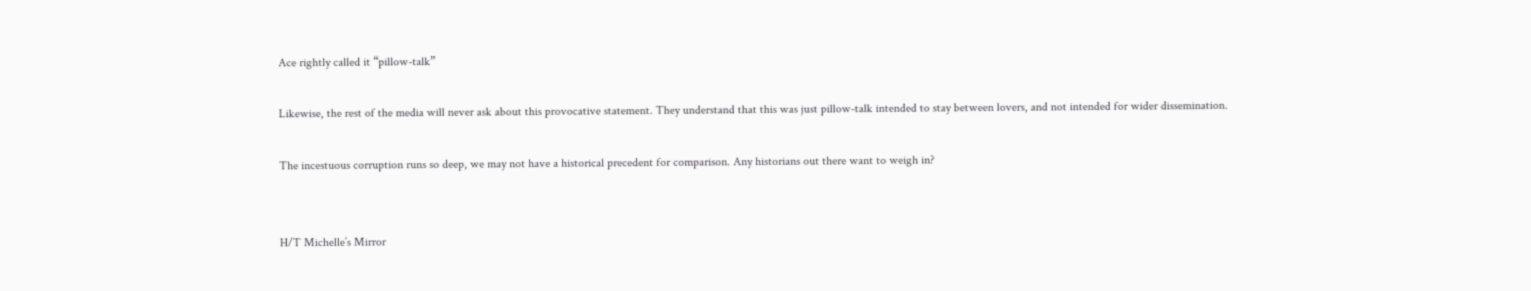Ace rightly called it “pillow-talk”

Likewise, the rest of the media will never ask about this provocative statement. They understand that this was just pillow-talk intended to stay between lovers, and not intended for wider dissemination.

The incestuous corruption runs so deep, we may not have a historical precedent for comparison. Any historians out there want to weigh in?


H/T Michelle’s Mirror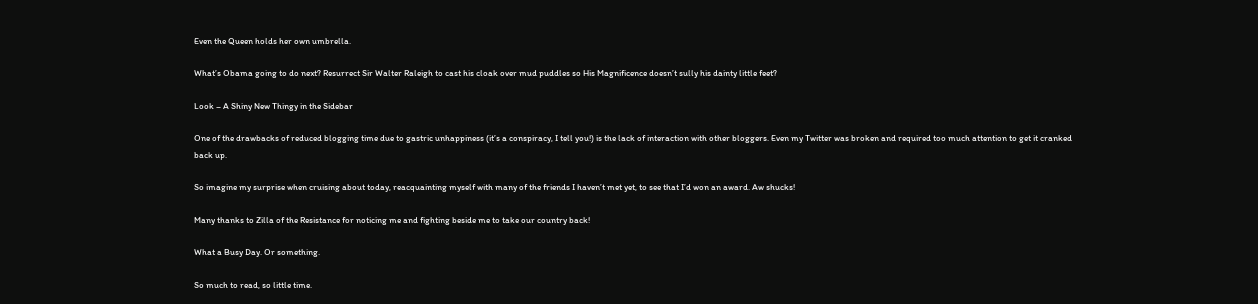Even the Queen holds her own umbrella.

What’s Obama going to do next? Resurrect Sir Walter Raleigh to cast his cloak over mud puddles so His Magnificence doesn’t sully his dainty little feet?

Look – A Shiny New Thingy in the Sidebar

One of the drawbacks of reduced blogging time due to gastric unhappiness (it’s a conspiracy, I tell you!) is the lack of interaction with other bloggers. Even my Twitter was broken and required too much attention to get it cranked back up.

So imagine my surprise when cruising about today, reacquainting myself with many of the friends I haven’t met yet, to see that I’d won an award. Aw shucks!

Many thanks to Zilla of the Resistance for noticing me and fighting beside me to take our country back!

What a Busy Day. Or something.

So much to read, so little time.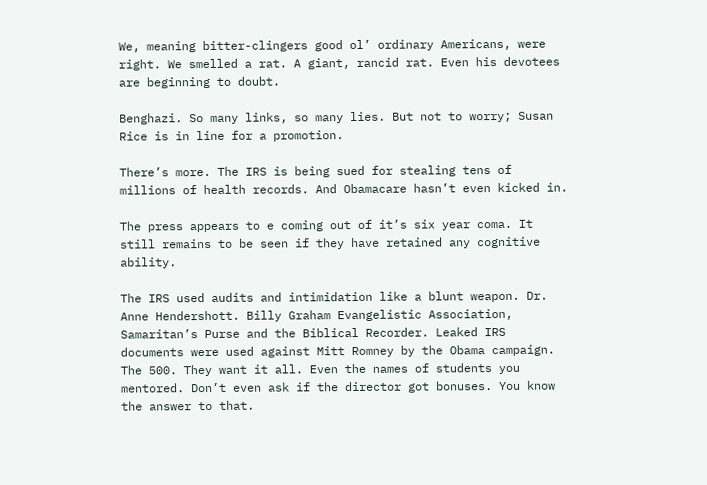We, meaning bitter-clingers good ol’ ordinary Americans, were right. We smelled a rat. A giant, rancid rat. Even his devotees are beginning to doubt.

Benghazi. So many links, so many lies. But not to worry; Susan Rice is in line for a promotion.

There’s more. The IRS is being sued for stealing tens of millions of health records. And Obamacare hasn’t even kicked in.

The press appears to e coming out of it’s six year coma. It still remains to be seen if they have retained any cognitive ability.

The IRS used audits and intimidation like a blunt weapon. Dr. Anne Hendershott. Billy Graham Evangelistic Association, Samaritan’s Purse and the Biblical Recorder. Leaked IRS documents were used against Mitt Romney by the Obama campaign. The 500. They want it all. Even the names of students you mentored. Don’t even ask if the director got bonuses. You know the answer to that.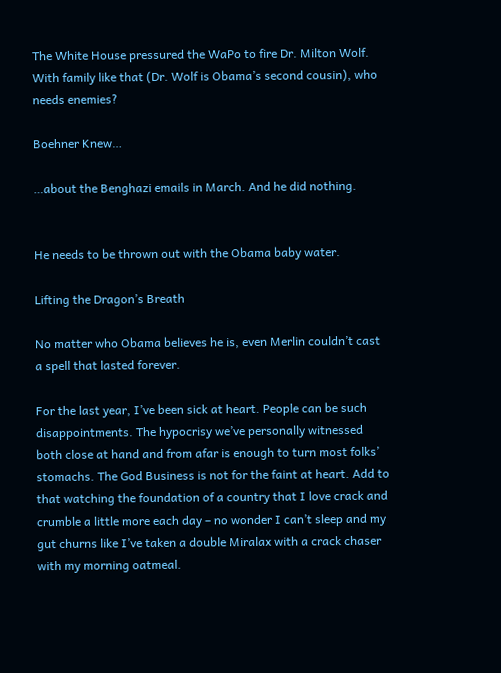The White House pressured the WaPo to fire Dr. Milton Wolf. With family like that (Dr. Wolf is Obama’s second cousin), who needs enemies?

Boehner Knew…

…about the Benghazi emails in March. And he did nothing.


He needs to be thrown out with the Obama baby water.

Lifting the Dragon’s Breath

No matter who Obama believes he is, even Merlin couldn’t cast a spell that lasted forever.

For the last year, I’ve been sick at heart. People can be such disappointments. The hypocrisy we’ve personally witnessed both close at hand and from afar is enough to turn most folks’ stomachs. The God Business is not for the faint at heart. Add to that watching the foundation of a country that I love crack and crumble a little more each day – no wonder I can’t sleep and my gut churns like I’ve taken a double Miralax with a crack chaser with my morning oatmeal.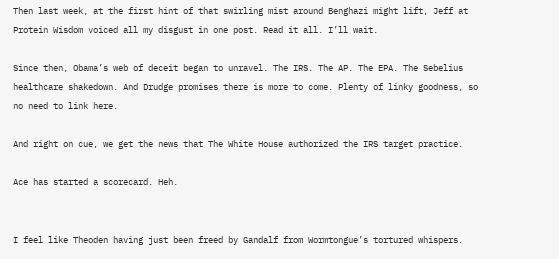Then last week, at the first hint of that swirling mist around Benghazi might lift, Jeff at Protein Wisdom voiced all my disgust in one post. Read it all. I’ll wait.

Since then, Obama’s web of deceit began to unravel. The IRS. The AP. The EPA. The Sebelius healthcare shakedown. And Drudge promises there is more to come. Plenty of linky goodness, so no need to link here.

And right on cue, we get the news that The White House authorized the IRS target practice.

Ace has started a scorecard. Heh.


I feel like Theoden having just been freed by Gandalf from Wormtongue’s tortured whispers.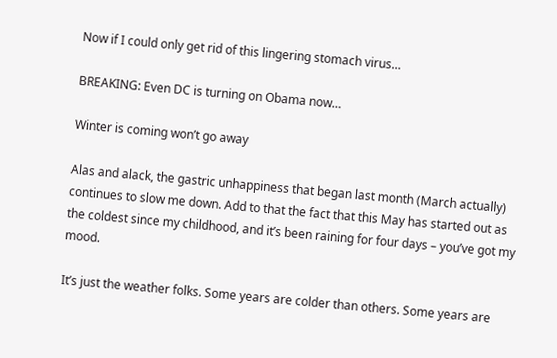Now if I could only get rid of this lingering stomach virus…

BREAKING: Even DC is turning on Obama now…

Winter is coming won’t go away

Alas and alack, the gastric unhappiness that began last month (March actually) continues to slow me down. Add to that the fact that this May has started out as the coldest since my childhood, and it’s been raining for four days – you’ve got my mood.

It’s just the weather folks. Some years are colder than others. Some years are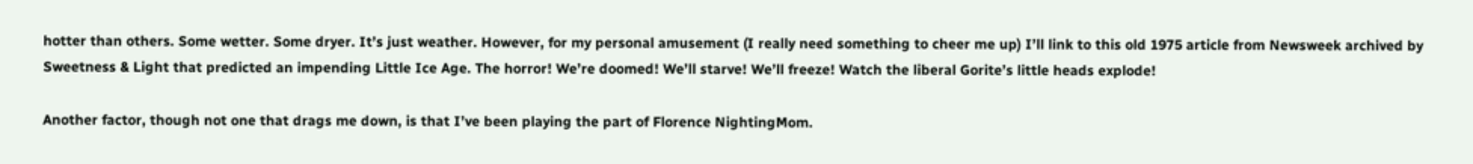hotter than others. Some wetter. Some dryer. It’s just weather. However, for my personal amusement (I really need something to cheer me up) I’ll link to this old 1975 article from Newsweek archived by Sweetness & Light that predicted an impending Little Ice Age. The horror! We’re doomed! We’ll starve! We’ll freeze! Watch the liberal Gorite’s little heads explode!

Another factor, though not one that drags me down, is that I’ve been playing the part of Florence NightingMom.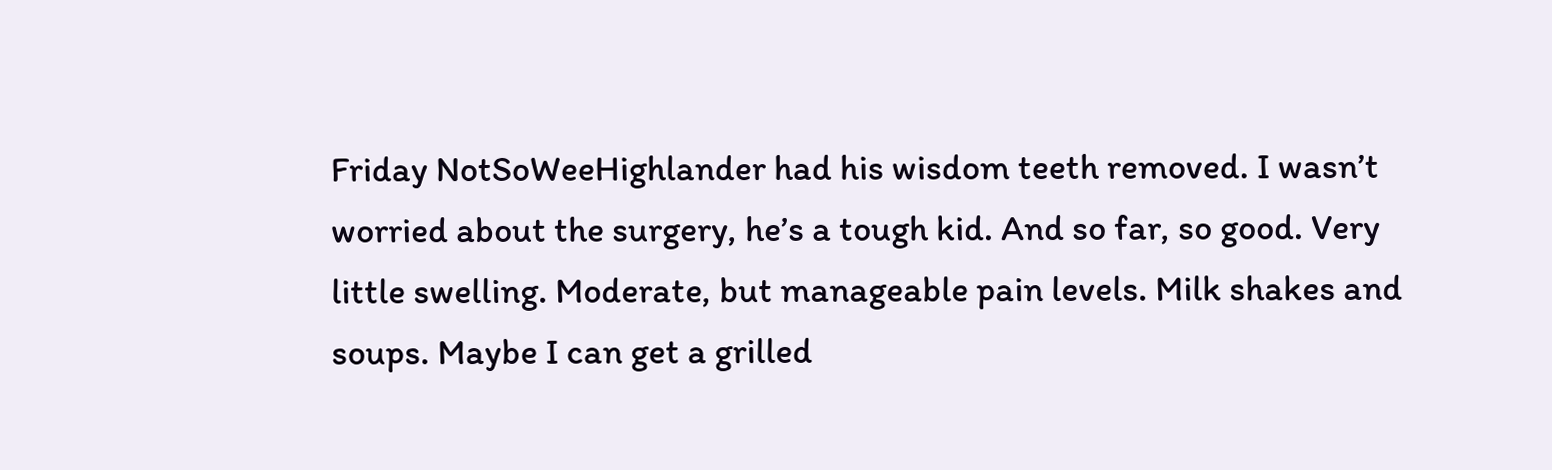Friday NotSoWeeHighlander had his wisdom teeth removed. I wasn’t worried about the surgery, he’s a tough kid. And so far, so good. Very little swelling. Moderate, but manageable pain levels. Milk shakes and soups. Maybe I can get a grilled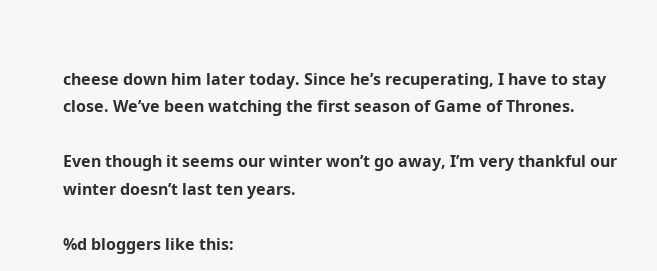cheese down him later today. Since he’s recuperating, I have to stay close. We’ve been watching the first season of Game of Thrones.

Even though it seems our winter won’t go away, I’m very thankful our winter doesn’t last ten years.

%d bloggers like this: